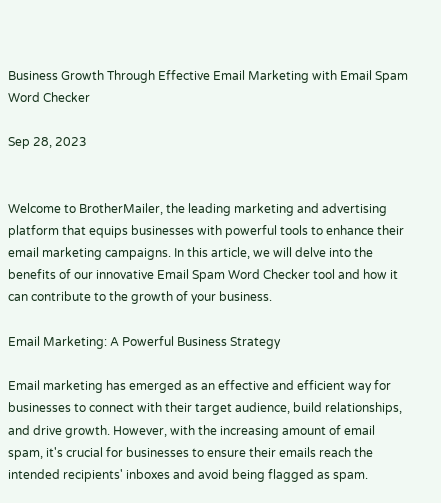Business Growth Through Effective Email Marketing with Email Spam Word Checker

Sep 28, 2023


Welcome to BrotherMailer, the leading marketing and advertising platform that equips businesses with powerful tools to enhance their email marketing campaigns. In this article, we will delve into the benefits of our innovative Email Spam Word Checker tool and how it can contribute to the growth of your business.

Email Marketing: A Powerful Business Strategy

Email marketing has emerged as an effective and efficient way for businesses to connect with their target audience, build relationships, and drive growth. However, with the increasing amount of email spam, it's crucial for businesses to ensure their emails reach the intended recipients' inboxes and avoid being flagged as spam.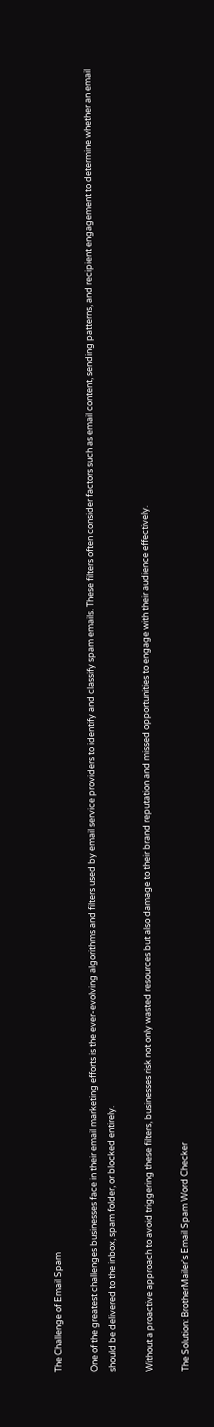The Challenge of Email Spam

One of the greatest challenges businesses face in their email marketing efforts is the ever-evolving algorithms and filters used by email service providers to identify and classify spam emails. These filters often consider factors such as email content, sending patterns, and recipient engagement to determine whether an email should be delivered to the inbox, spam folder, or blocked entirely.

Without a proactive approach to avoid triggering these filters, businesses risk not only wasted resources but also damage to their brand reputation and missed opportunities to engage with their audience effectively.

The Solution: BrotherMailer's Email Spam Word Checker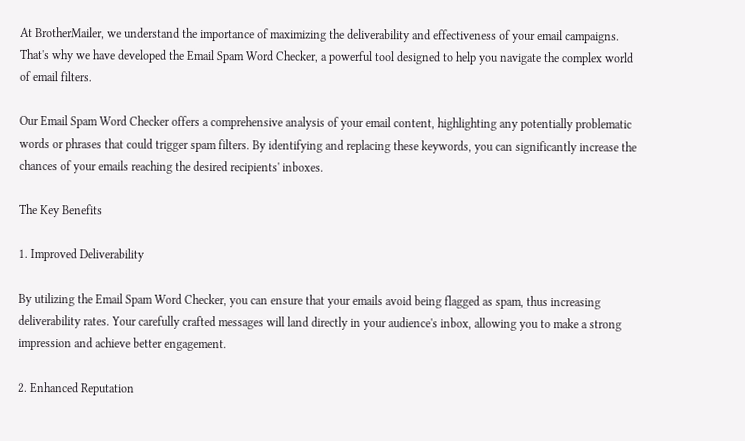At BrotherMailer, we understand the importance of maximizing the deliverability and effectiveness of your email campaigns. That's why we have developed the Email Spam Word Checker, a powerful tool designed to help you navigate the complex world of email filters.

Our Email Spam Word Checker offers a comprehensive analysis of your email content, highlighting any potentially problematic words or phrases that could trigger spam filters. By identifying and replacing these keywords, you can significantly increase the chances of your emails reaching the desired recipients' inboxes.

The Key Benefits

1. Improved Deliverability

By utilizing the Email Spam Word Checker, you can ensure that your emails avoid being flagged as spam, thus increasing deliverability rates. Your carefully crafted messages will land directly in your audience's inbox, allowing you to make a strong impression and achieve better engagement.

2. Enhanced Reputation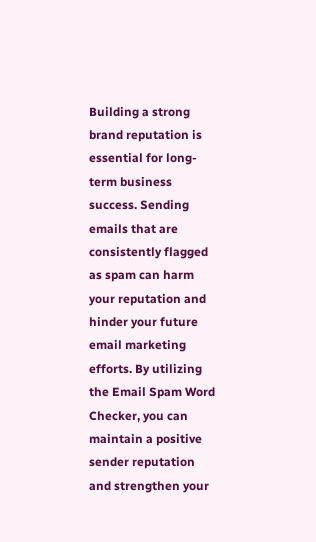Building a strong brand reputation is essential for long-term business success. Sending emails that are consistently flagged as spam can harm your reputation and hinder your future email marketing efforts. By utilizing the Email Spam Word Checker, you can maintain a positive sender reputation and strengthen your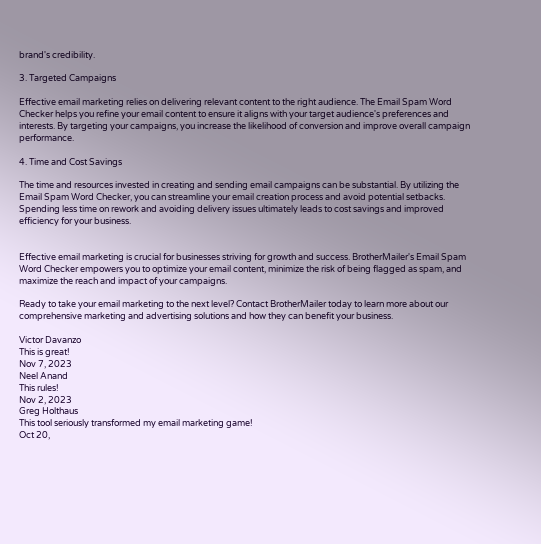brand's credibility.

3. Targeted Campaigns

Effective email marketing relies on delivering relevant content to the right audience. The Email Spam Word Checker helps you refine your email content to ensure it aligns with your target audience's preferences and interests. By targeting your campaigns, you increase the likelihood of conversion and improve overall campaign performance.

4. Time and Cost Savings

The time and resources invested in creating and sending email campaigns can be substantial. By utilizing the Email Spam Word Checker, you can streamline your email creation process and avoid potential setbacks. Spending less time on rework and avoiding delivery issues ultimately leads to cost savings and improved efficiency for your business.


Effective email marketing is crucial for businesses striving for growth and success. BrotherMailer's Email Spam Word Checker empowers you to optimize your email content, minimize the risk of being flagged as spam, and maximize the reach and impact of your campaigns.

Ready to take your email marketing to the next level? Contact BrotherMailer today to learn more about our comprehensive marketing and advertising solutions and how they can benefit your business.

Victor Davanzo
This is great!
Nov 7, 2023
Neel Anand
This rules!
Nov 2, 2023
Greg Holthaus
This tool seriously transformed my email marketing game!
Oct 20,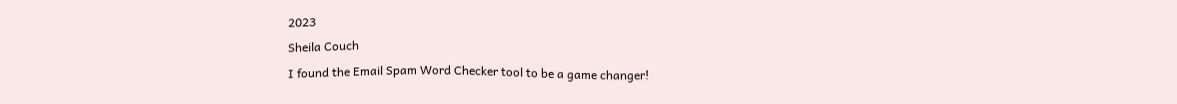2023
Sheila Couch
I found the Email Spam Word Checker tool to be a game changer!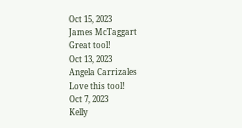Oct 15, 2023
James McTaggart
Great tool!
Oct 13, 2023
Angela Carrizales
Love this tool!
Oct 7, 2023
Kelly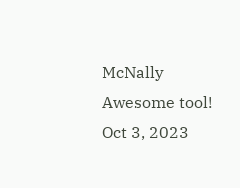McNally
Awesome tool!
Oct 3, 2023